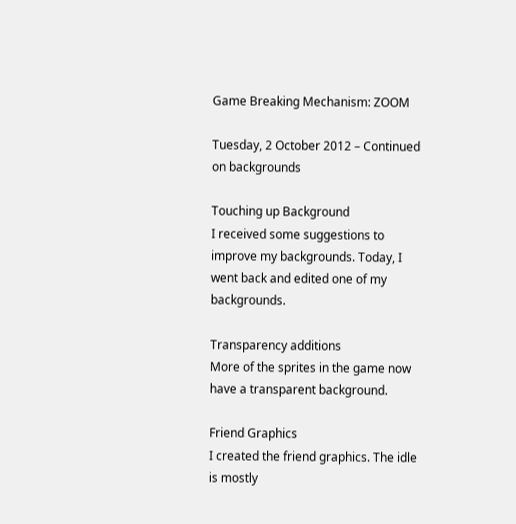Game Breaking Mechanism: ZOOM

Tuesday, 2 October 2012 – Continued on backgrounds

Touching up Background
I received some suggestions to improve my backgrounds. Today, I went back and edited one of my backgrounds.

Transparency additions
More of the sprites in the game now have a transparent background.

Friend Graphics
I created the friend graphics. The idle is mostly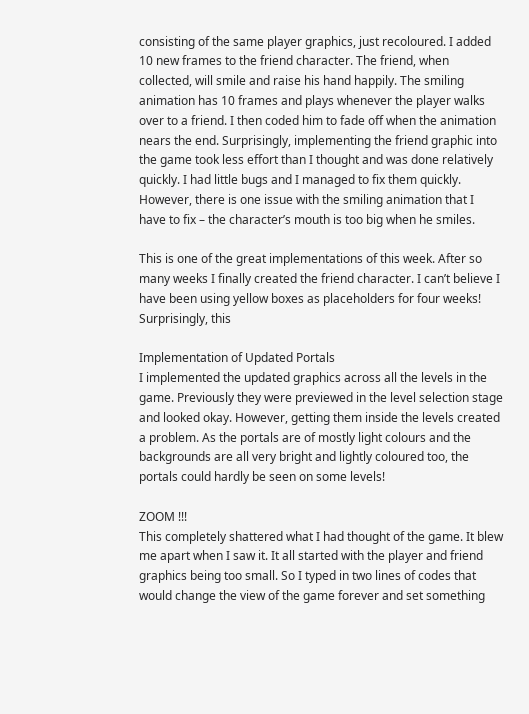consisting of the same player graphics, just recoloured. I added 10 new frames to the friend character. The friend, when collected, will smile and raise his hand happily. The smiling animation has 10 frames and plays whenever the player walks over to a friend. I then coded him to fade off when the animation nears the end. Surprisingly, implementing the friend graphic into the game took less effort than I thought and was done relatively quickly. I had little bugs and I managed to fix them quickly. However, there is one issue with the smiling animation that I have to fix – the character’s mouth is too big when he smiles.

This is one of the great implementations of this week. After so many weeks I finally created the friend character. I can’t believe I have been using yellow boxes as placeholders for four weeks! Surprisingly, this

Implementation of Updated Portals
I implemented the updated graphics across all the levels in the game. Previously they were previewed in the level selection stage and looked okay. However, getting them inside the levels created a problem. As the portals are of mostly light colours and the backgrounds are all very bright and lightly coloured too, the portals could hardly be seen on some levels!

ZOOM !!!
This completely shattered what I had thought of the game. It blew me apart when I saw it. It all started with the player and friend graphics being too small. So I typed in two lines of codes that would change the view of the game forever and set something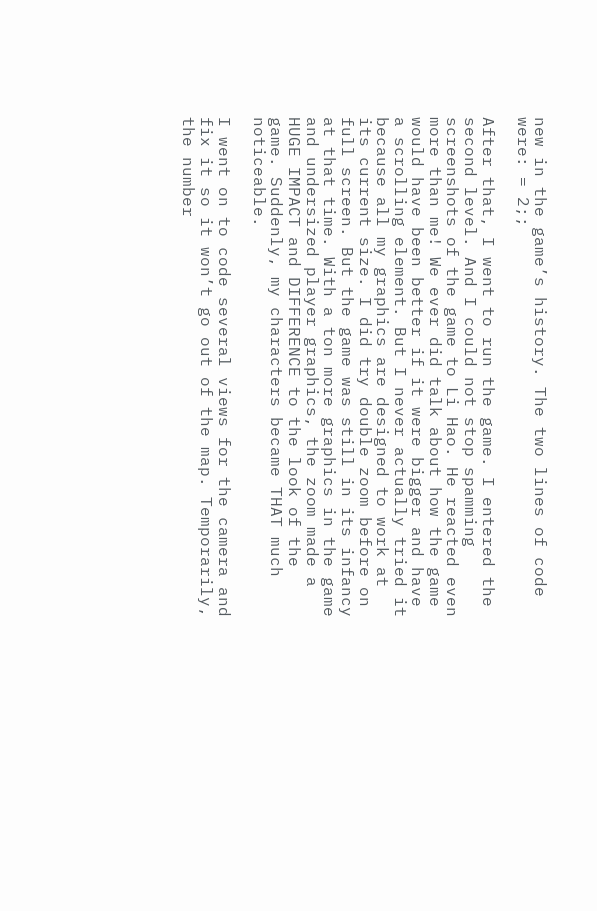new in the game’s history. The two lines of code were: = 2;;

After that, I went to run the game. I entered the second level. And I could not stop spamming screenshots of the game to Li Hao. He reacted even more than me! We ever did talk about how the game would have been better if it were bigger and have a scrolling element. But I never actually tried it because all my graphics are designed to work at its current size. I did try double zoom before on full screen. But the game was still in its infancy at that time. With a ton more graphics in the game and undersized player graphics, the zoom made a HUGE IMPACT and DIFFERENCE to the look of the game. Suddenly, my characters became THAT much noticeable.

I went on to code several views for the camera and fix it so it won’t go out of the map. Temporarily, the number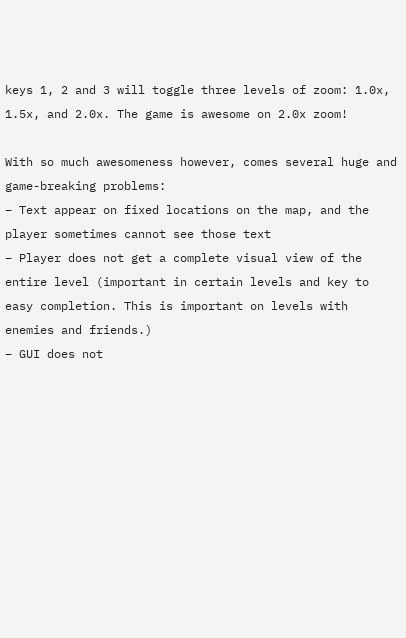keys 1, 2 and 3 will toggle three levels of zoom: 1.0x, 1.5x, and 2.0x. The game is awesome on 2.0x zoom!

With so much awesomeness however, comes several huge and game-breaking problems:
– Text appear on fixed locations on the map, and the player sometimes cannot see those text
– Player does not get a complete visual view of the entire level (important in certain levels and key to easy completion. This is important on levels with enemies and friends.)
– GUI does not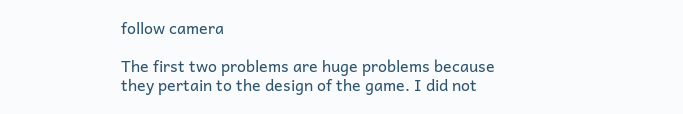follow camera

The first two problems are huge problems because they pertain to the design of the game. I did not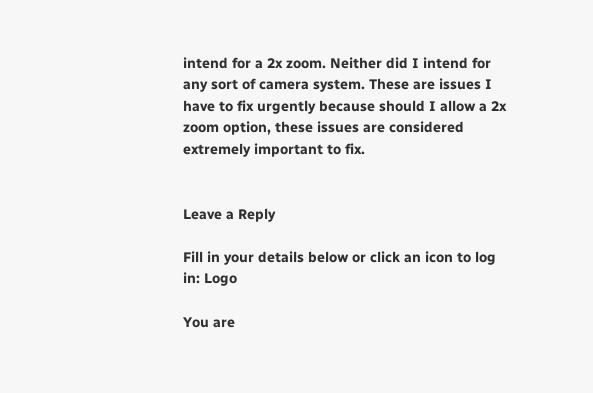intend for a 2x zoom. Neither did I intend for any sort of camera system. These are issues I have to fix urgently because should I allow a 2x zoom option, these issues are considered extremely important to fix.


Leave a Reply

Fill in your details below or click an icon to log in: Logo

You are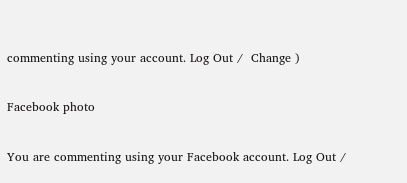commenting using your account. Log Out /  Change )

Facebook photo

You are commenting using your Facebook account. Log Out /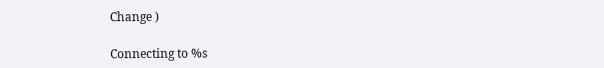Change )

Connecting to %s